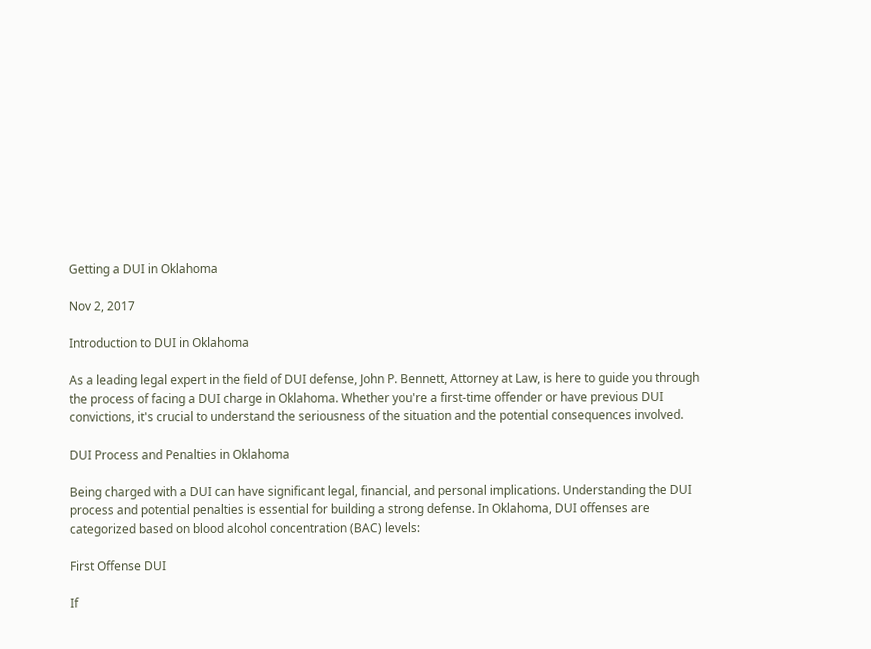Getting a DUI in Oklahoma

Nov 2, 2017

Introduction to DUI in Oklahoma

As a leading legal expert in the field of DUI defense, John P. Bennett, Attorney at Law, is here to guide you through the process of facing a DUI charge in Oklahoma. Whether you're a first-time offender or have previous DUI convictions, it's crucial to understand the seriousness of the situation and the potential consequences involved.

DUI Process and Penalties in Oklahoma

Being charged with a DUI can have significant legal, financial, and personal implications. Understanding the DUI process and potential penalties is essential for building a strong defense. In Oklahoma, DUI offenses are categorized based on blood alcohol concentration (BAC) levels:

First Offense DUI

If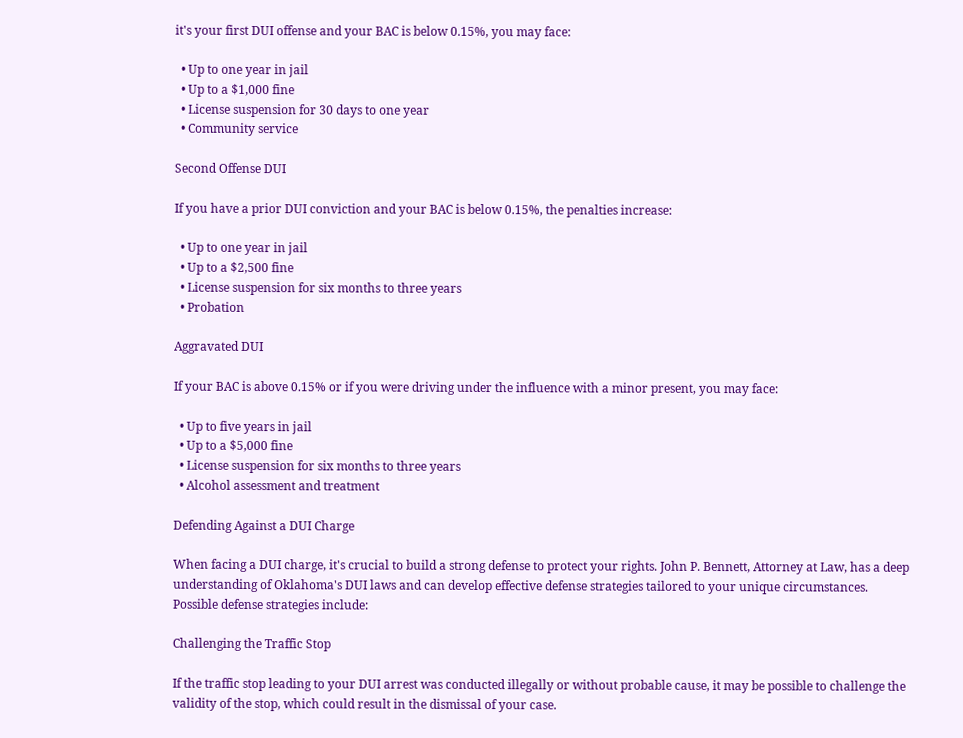it's your first DUI offense and your BAC is below 0.15%, you may face:

  • Up to one year in jail
  • Up to a $1,000 fine
  • License suspension for 30 days to one year
  • Community service

Second Offense DUI

If you have a prior DUI conviction and your BAC is below 0.15%, the penalties increase:

  • Up to one year in jail
  • Up to a $2,500 fine
  • License suspension for six months to three years
  • Probation

Aggravated DUI

If your BAC is above 0.15% or if you were driving under the influence with a minor present, you may face:

  • Up to five years in jail
  • Up to a $5,000 fine
  • License suspension for six months to three years
  • Alcohol assessment and treatment

Defending Against a DUI Charge

When facing a DUI charge, it's crucial to build a strong defense to protect your rights. John P. Bennett, Attorney at Law, has a deep understanding of Oklahoma's DUI laws and can develop effective defense strategies tailored to your unique circumstances. Possible defense strategies include:

Challenging the Traffic Stop

If the traffic stop leading to your DUI arrest was conducted illegally or without probable cause, it may be possible to challenge the validity of the stop, which could result in the dismissal of your case.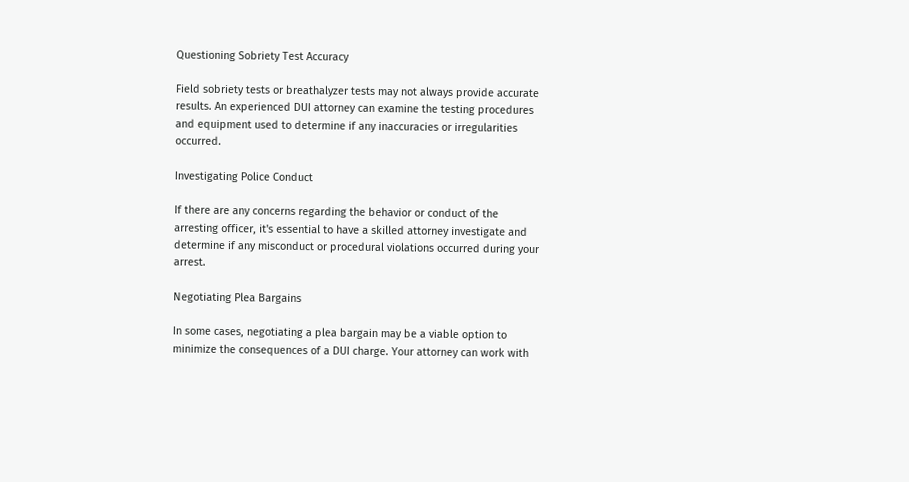Questioning Sobriety Test Accuracy

Field sobriety tests or breathalyzer tests may not always provide accurate results. An experienced DUI attorney can examine the testing procedures and equipment used to determine if any inaccuracies or irregularities occurred.

Investigating Police Conduct

If there are any concerns regarding the behavior or conduct of the arresting officer, it's essential to have a skilled attorney investigate and determine if any misconduct or procedural violations occurred during your arrest.

Negotiating Plea Bargains

In some cases, negotiating a plea bargain may be a viable option to minimize the consequences of a DUI charge. Your attorney can work with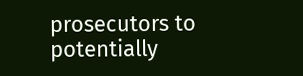prosecutors to potentially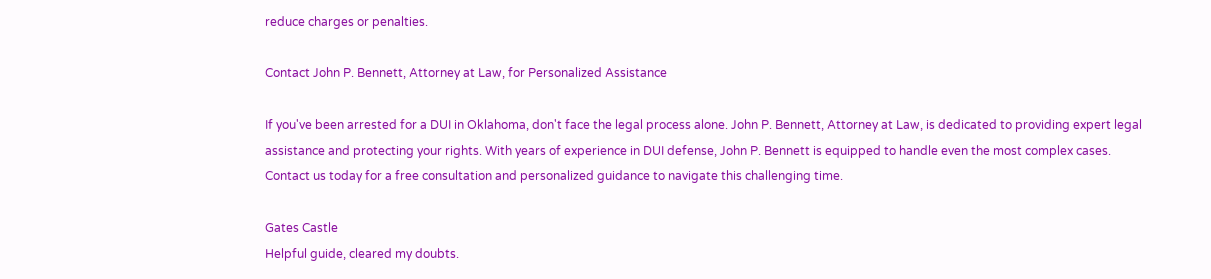reduce charges or penalties.

Contact John P. Bennett, Attorney at Law, for Personalized Assistance

If you've been arrested for a DUI in Oklahoma, don't face the legal process alone. John P. Bennett, Attorney at Law, is dedicated to providing expert legal assistance and protecting your rights. With years of experience in DUI defense, John P. Bennett is equipped to handle even the most complex cases. Contact us today for a free consultation and personalized guidance to navigate this challenging time.

Gates Castle
Helpful guide, cleared my doubts.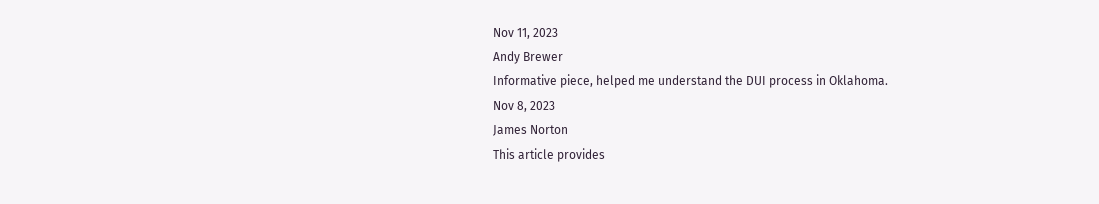Nov 11, 2023
Andy Brewer
Informative piece, helped me understand the DUI process in Oklahoma.
Nov 8, 2023
James Norton
This article provides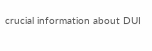crucial information about DUI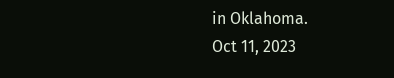in Oklahoma.
Oct 11, 2023